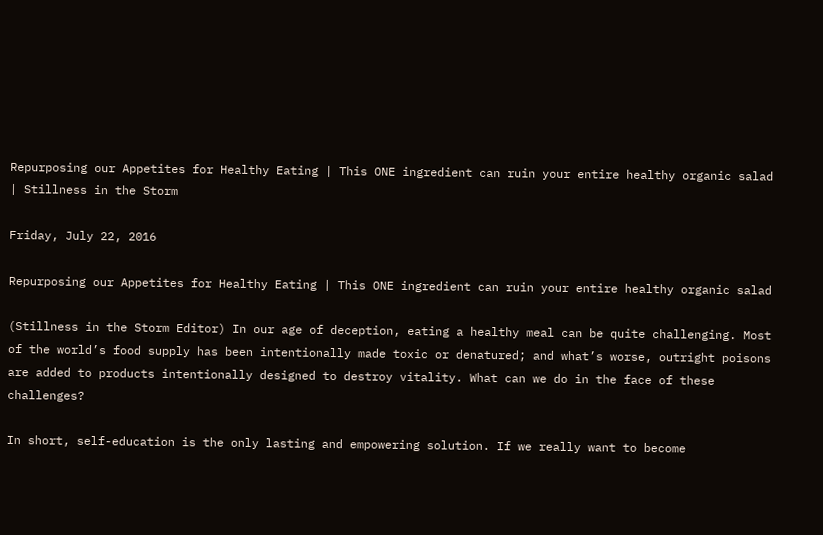Repurposing our Appetites for Healthy Eating | This ONE ingredient can ruin your entire healthy organic salad | Stillness in the Storm

Friday, July 22, 2016

Repurposing our Appetites for Healthy Eating | This ONE ingredient can ruin your entire healthy organic salad

(Stillness in the Storm Editor) In our age of deception, eating a healthy meal can be quite challenging. Most of the world’s food supply has been intentionally made toxic or denatured; and what’s worse, outright poisons are added to products intentionally designed to destroy vitality. What can we do in the face of these challenges?

In short, self-education is the only lasting and empowering solution. If we really want to become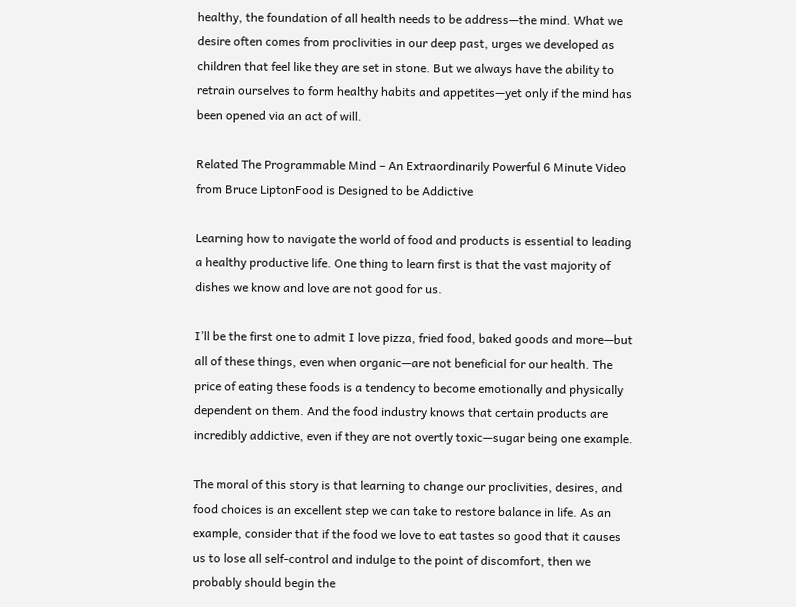healthy, the foundation of all health needs to be address—the mind. What we desire often comes from proclivities in our deep past, urges we developed as children that feel like they are set in stone. But we always have the ability to retrain ourselves to form healthy habits and appetites—yet only if the mind has been opened via an act of will.

Related The Programmable Mind – An Extraordinarily Powerful 6 Minute Video from Bruce LiptonFood is Designed to be Addictive

Learning how to navigate the world of food and products is essential to leading a healthy productive life. One thing to learn first is that the vast majority of dishes we know and love are not good for us.

I’ll be the first one to admit I love pizza, fried food, baked goods and more—but all of these things, even when organic—are not beneficial for our health. The price of eating these foods is a tendency to become emotionally and physically dependent on them. And the food industry knows that certain products are incredibly addictive, even if they are not overtly toxic—sugar being one example.

The moral of this story is that learning to change our proclivities, desires, and food choices is an excellent step we can take to restore balance in life. As an example, consider that if the food we love to eat tastes so good that it causes us to lose all self-control and indulge to the point of discomfort, then we probably should begin the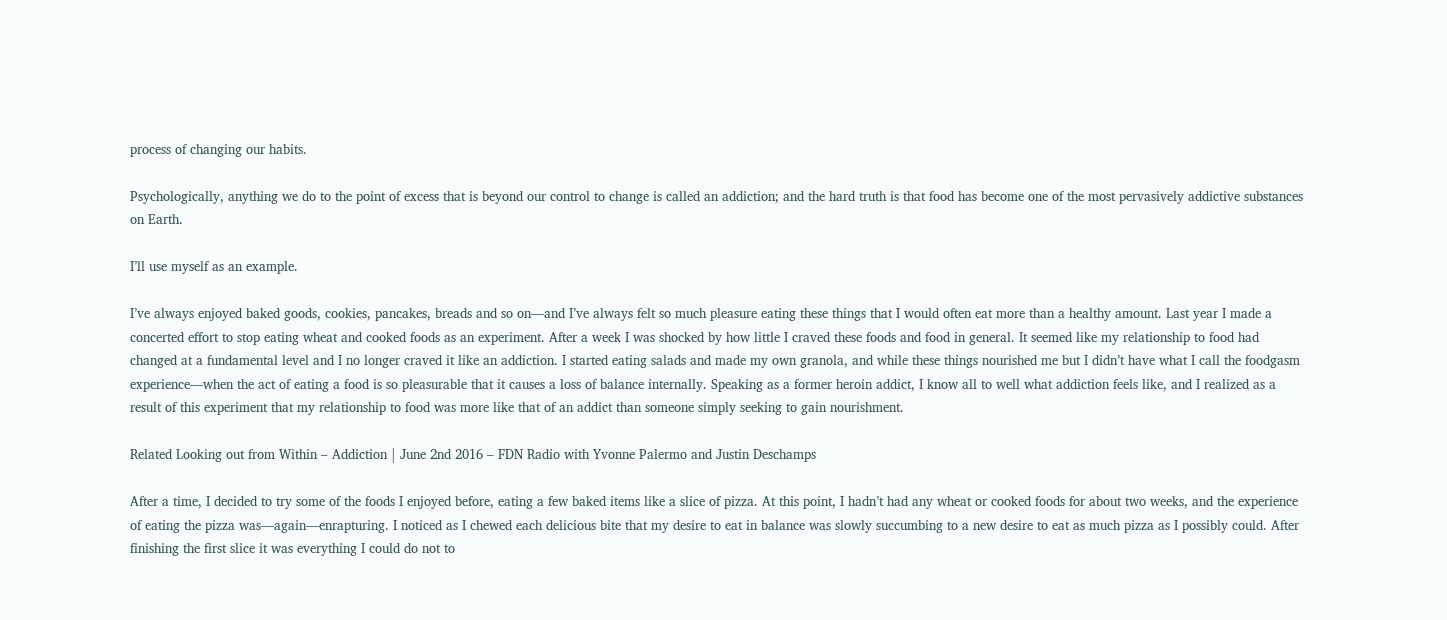process of changing our habits.

Psychologically, anything we do to the point of excess that is beyond our control to change is called an addiction; and the hard truth is that food has become one of the most pervasively addictive substances on Earth.

I’ll use myself as an example.

I’ve always enjoyed baked goods, cookies, pancakes, breads and so on—and I’ve always felt so much pleasure eating these things that I would often eat more than a healthy amount. Last year I made a concerted effort to stop eating wheat and cooked foods as an experiment. After a week I was shocked by how little I craved these foods and food in general. It seemed like my relationship to food had changed at a fundamental level and I no longer craved it like an addiction. I started eating salads and made my own granola, and while these things nourished me but I didn’t have what I call the foodgasm experience—when the act of eating a food is so pleasurable that it causes a loss of balance internally. Speaking as a former heroin addict, I know all to well what addiction feels like, and I realized as a result of this experiment that my relationship to food was more like that of an addict than someone simply seeking to gain nourishment.

Related Looking out from Within – Addiction | June 2nd 2016 – FDN Radio with Yvonne Palermo and Justin Deschamps

After a time, I decided to try some of the foods I enjoyed before, eating a few baked items like a slice of pizza. At this point, I hadn’t had any wheat or cooked foods for about two weeks, and the experience of eating the pizza was—again—enrapturing. I noticed as I chewed each delicious bite that my desire to eat in balance was slowly succumbing to a new desire to eat as much pizza as I possibly could. After finishing the first slice it was everything I could do not to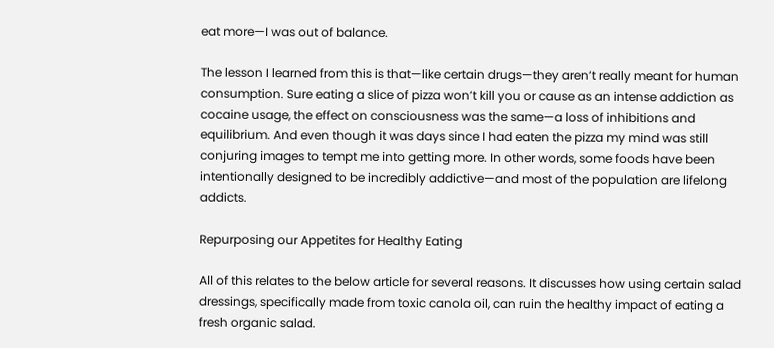eat more—I was out of balance.

The lesson I learned from this is that—like certain drugs—they aren’t really meant for human consumption. Sure eating a slice of pizza won’t kill you or cause as an intense addiction as cocaine usage, the effect on consciousness was the same—a loss of inhibitions and equilibrium. And even though it was days since I had eaten the pizza my mind was still conjuring images to tempt me into getting more. In other words, some foods have been intentionally designed to be incredibly addictive—and most of the population are lifelong addicts.

Repurposing our Appetites for Healthy Eating

All of this relates to the below article for several reasons. It discusses how using certain salad dressings, specifically made from toxic canola oil, can ruin the healthy impact of eating a fresh organic salad.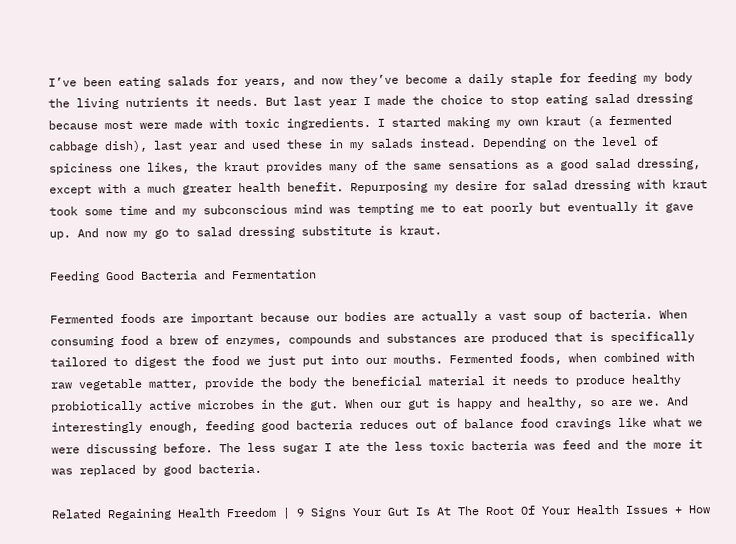I’ve been eating salads for years, and now they’ve become a daily staple for feeding my body the living nutrients it needs. But last year I made the choice to stop eating salad dressing because most were made with toxic ingredients. I started making my own kraut (a fermented cabbage dish), last year and used these in my salads instead. Depending on the level of spiciness one likes, the kraut provides many of the same sensations as a good salad dressing, except with a much greater health benefit. Repurposing my desire for salad dressing with kraut took some time and my subconscious mind was tempting me to eat poorly but eventually it gave up. And now my go to salad dressing substitute is kraut.

Feeding Good Bacteria and Fermentation

Fermented foods are important because our bodies are actually a vast soup of bacteria. When consuming food a brew of enzymes, compounds and substances are produced that is specifically tailored to digest the food we just put into our mouths. Fermented foods, when combined with raw vegetable matter, provide the body the beneficial material it needs to produce healthy probiotically active microbes in the gut. When our gut is happy and healthy, so are we. And interestingly enough, feeding good bacteria reduces out of balance food cravings like what we were discussing before. The less sugar I ate the less toxic bacteria was feed and the more it was replaced by good bacteria.

Related Regaining Health Freedom | 9 Signs Your Gut Is At The Root Of Your Health Issues + How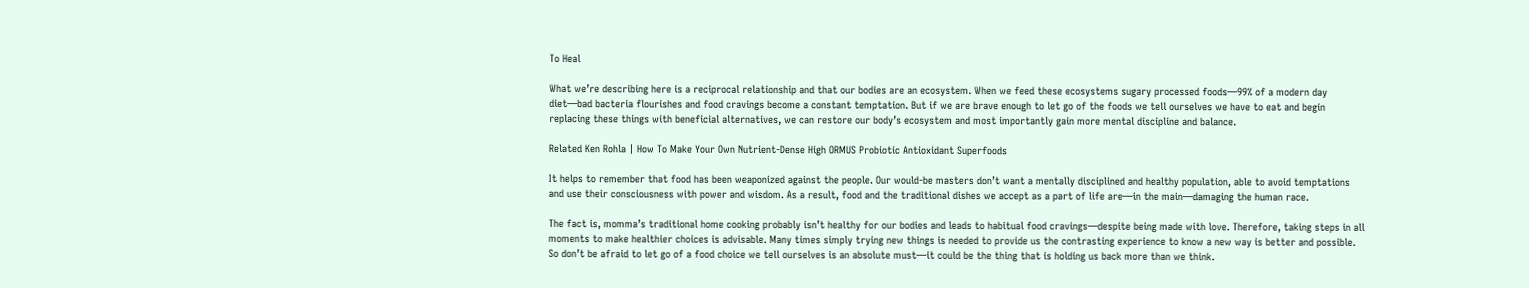To Heal

What we’re describing here is a reciprocal relationship and that our bodies are an ecosystem. When we feed these ecosystems sugary processed foods—99% of a modern day diet—bad bacteria flourishes and food cravings become a constant temptation. But if we are brave enough to let go of the foods we tell ourselves we have to eat and begin replacing these things with beneficial alternatives, we can restore our body’s ecosystem and most importantly gain more mental discipline and balance.

Related Ken Rohla | How To Make Your Own Nutrient-Dense High ORMUS Probiotic Antioxidant Superfoods

It helps to remember that food has been weaponized against the people. Our would-be masters don’t want a mentally disciplined and healthy population, able to avoid temptations and use their consciousness with power and wisdom. As a result, food and the traditional dishes we accept as a part of life are—in the main—damaging the human race.

The fact is, momma’s traditional home cooking probably isn’t healthy for our bodies and leads to habitual food cravings—despite being made with love. Therefore, taking steps in all moments to make healthier choices is advisable. Many times simply trying new things is needed to provide us the contrasting experience to know a new way is better and possible. So don’t be afraid to let go of a food choice we tell ourselves is an absolute must—it could be the thing that is holding us back more than we think.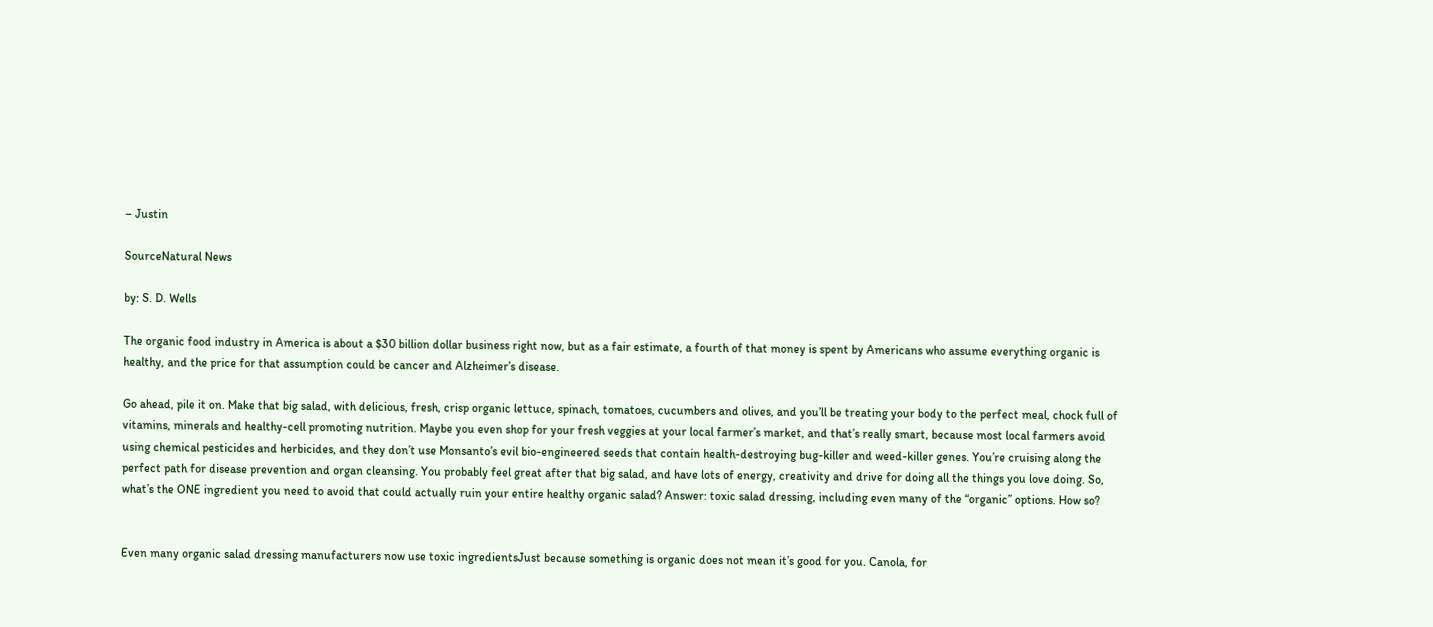– Justin

SourceNatural News

by: S. D. Wells

The organic food industry in America is about a $30 billion dollar business right now, but as a fair estimate, a fourth of that money is spent by Americans who assume everything organic is healthy, and the price for that assumption could be cancer and Alzheimer’s disease.

Go ahead, pile it on. Make that big salad, with delicious, fresh, crisp organic lettuce, spinach, tomatoes, cucumbers and olives, and you’ll be treating your body to the perfect meal, chock full of vitamins, minerals and healthy-cell promoting nutrition. Maybe you even shop for your fresh veggies at your local farmer’s market, and that’s really smart, because most local farmers avoid using chemical pesticides and herbicides, and they don’t use Monsanto’s evil bio-engineered seeds that contain health-destroying bug-killer and weed-killer genes. You’re cruising along the perfect path for disease prevention and organ cleansing. You probably feel great after that big salad, and have lots of energy, creativity and drive for doing all the things you love doing. So, what’s the ONE ingredient you need to avoid that could actually ruin your entire healthy organic salad? Answer: toxic salad dressing, including even many of the “organic” options. How so?


Even many organic salad dressing manufacturers now use toxic ingredientsJust because something is organic does not mean it’s good for you. Canola, for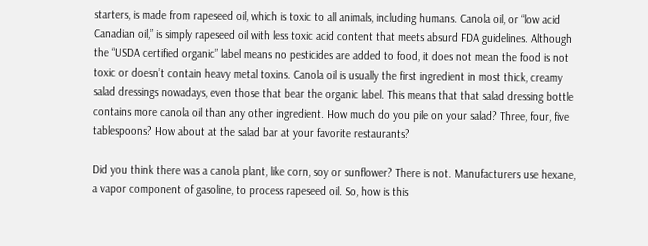starters, is made from rapeseed oil, which is toxic to all animals, including humans. Canola oil, or “low acid Canadian oil,” is simply rapeseed oil with less toxic acid content that meets absurd FDA guidelines. Although the “USDA certified organic” label means no pesticides are added to food, it does not mean the food is not toxic or doesn’t contain heavy metal toxins. Canola oil is usually the first ingredient in most thick, creamy salad dressings nowadays, even those that bear the organic label. This means that that salad dressing bottle contains more canola oil than any other ingredient. How much do you pile on your salad? Three, four, five tablespoons? How about at the salad bar at your favorite restaurants?

Did you think there was a canola plant, like corn, soy or sunflower? There is not. Manufacturers use hexane, a vapor component of gasoline, to process rapeseed oil. So, how is this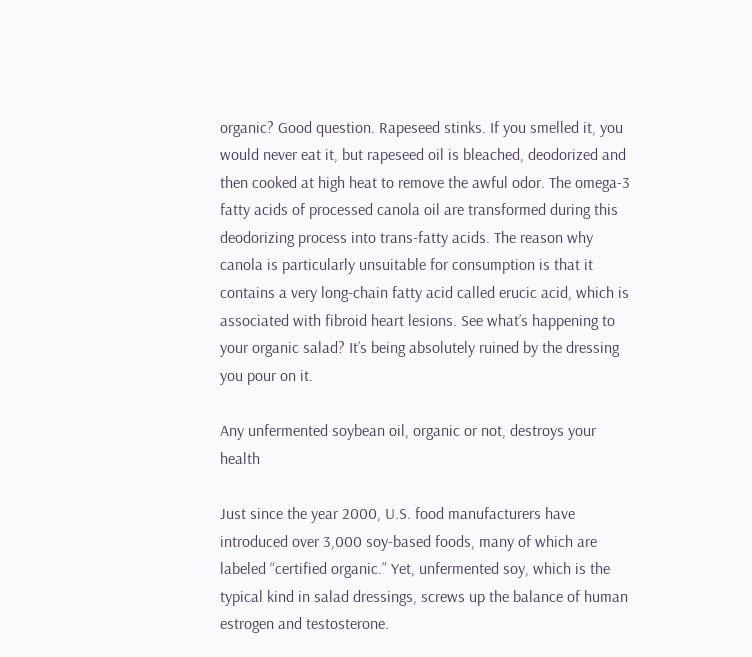organic? Good question. Rapeseed stinks. If you smelled it, you would never eat it, but rapeseed oil is bleached, deodorized and then cooked at high heat to remove the awful odor. The omega-3 fatty acids of processed canola oil are transformed during this deodorizing process into trans-fatty acids. The reason why canola is particularly unsuitable for consumption is that it contains a very long-chain fatty acid called erucic acid, which is associated with fibroid heart lesions. See what’s happening to your organic salad? It’s being absolutely ruined by the dressing you pour on it.

Any unfermented soybean oil, organic or not, destroys your health

Just since the year 2000, U.S. food manufacturers have introduced over 3,000 soy-based foods, many of which are labeled “certified organic.” Yet, unfermented soy, which is the typical kind in salad dressings, screws up the balance of human estrogen and testosterone.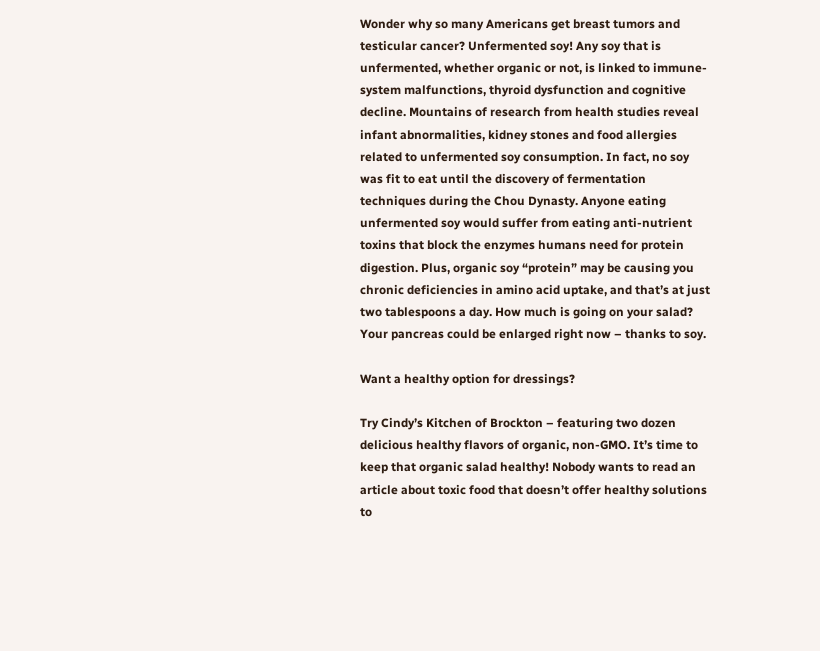Wonder why so many Americans get breast tumors and testicular cancer? Unfermented soy! Any soy that is unfermented, whether organic or not, is linked to immune-system malfunctions, thyroid dysfunction and cognitive decline. Mountains of research from health studies reveal infant abnormalities, kidney stones and food allergies related to unfermented soy consumption. In fact, no soy was fit to eat until the discovery of fermentation techniques during the Chou Dynasty. Anyone eating unfermented soy would suffer from eating anti-nutrient toxins that block the enzymes humans need for protein digestion. Plus, organic soy “protein” may be causing you chronic deficiencies in amino acid uptake, and that’s at just two tablespoons a day. How much is going on your salad? Your pancreas could be enlarged right now – thanks to soy.

Want a healthy option for dressings?

Try Cindy’s Kitchen of Brockton – featuring two dozen delicious healthy flavors of organic, non-GMO. It’s time to keep that organic salad healthy! Nobody wants to read an article about toxic food that doesn’t offer healthy solutions to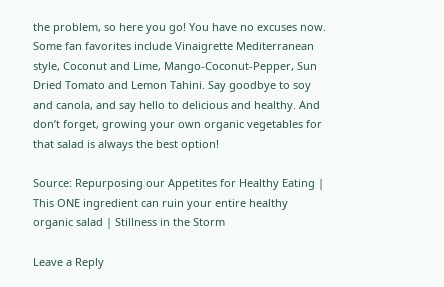the problem, so here you go! You have no excuses now. Some fan favorites include Vinaigrette Mediterranean style, Coconut and Lime, Mango-Coconut-Pepper, Sun Dried Tomato and Lemon Tahini. Say goodbye to soy and canola, and say hello to delicious and healthy. And don’t forget, growing your own organic vegetables for that salad is always the best option!

Source: Repurposing our Appetites for Healthy Eating | This ONE ingredient can ruin your entire healthy organic salad | Stillness in the Storm

Leave a Reply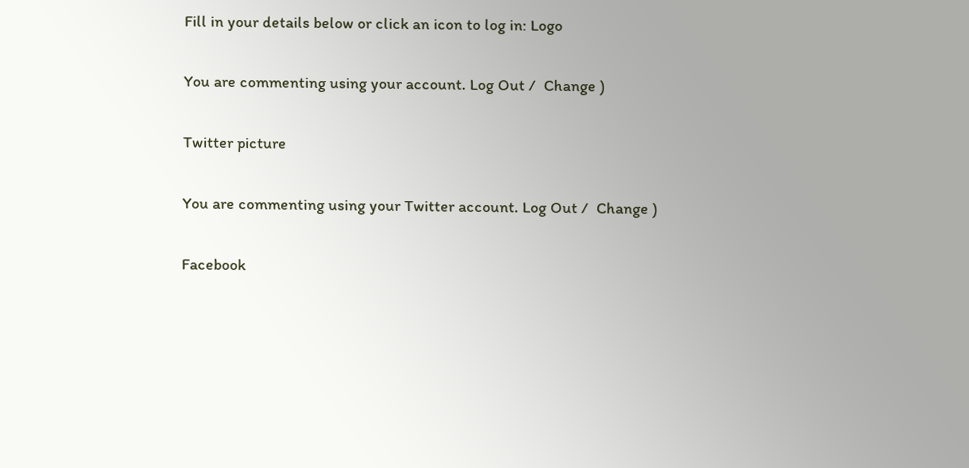Fill in your details below or click an icon to log in: Logo

You are commenting using your account. Log Out /  Change )

Twitter picture

You are commenting using your Twitter account. Log Out /  Change )

Facebook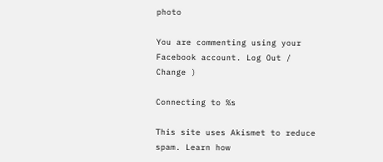photo

You are commenting using your Facebook account. Log Out /  Change )

Connecting to %s

This site uses Akismet to reduce spam. Learn how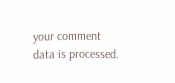your comment data is processed.